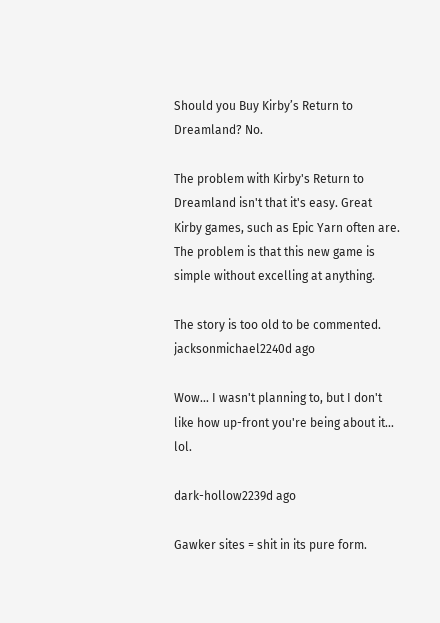Should you Buy Kirby’s Return to Dreamland? No.

The problem with Kirby's Return to Dreamland isn't that it's easy. Great Kirby games, such as Epic Yarn often are. The problem is that this new game is simple without excelling at anything.

The story is too old to be commented.
jacksonmichael2240d ago

Wow... I wasn't planning to, but I don't like how up-front you're being about it... lol.

dark-hollow2239d ago

Gawker sites = shit in its pure form.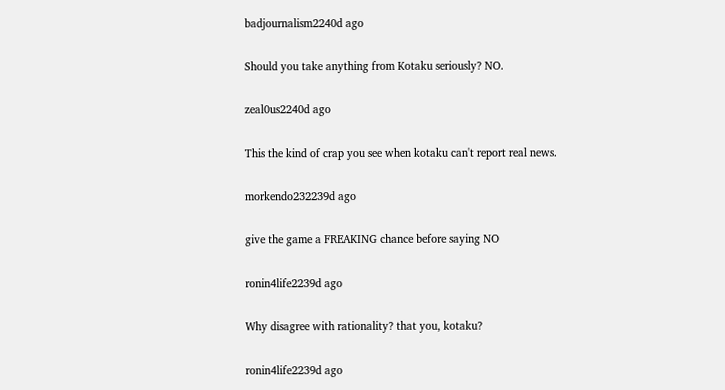badjournalism2240d ago

Should you take anything from Kotaku seriously? NO.

zeal0us2240d ago

This the kind of crap you see when kotaku can't report real news.

morkendo232239d ago

give the game a FREAKING chance before saying NO

ronin4life2239d ago

Why disagree with rationality? that you, kotaku?

ronin4life2239d ago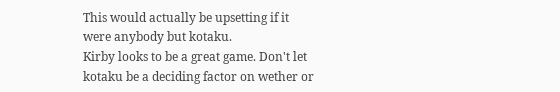This would actually be upsetting if it were anybody but kotaku.
Kirby looks to be a great game. Don't let kotaku be a deciding factor on wether or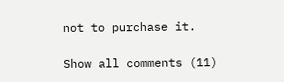not to purchase it.

Show all comments (11)